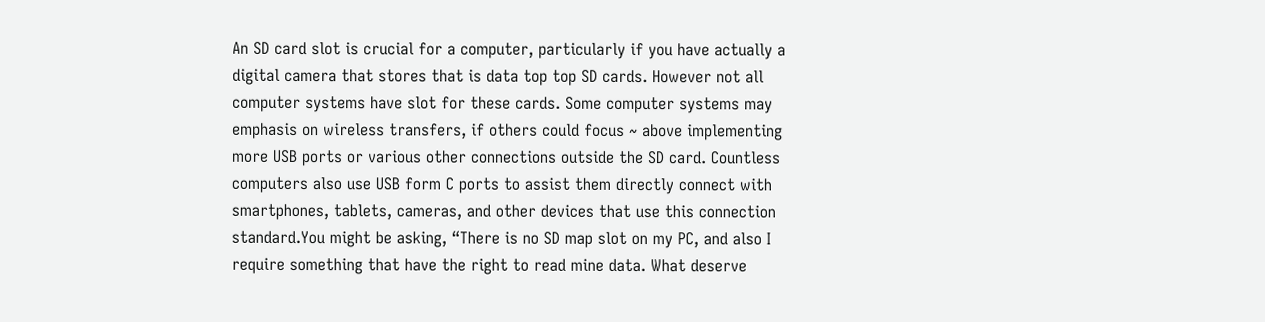An SD card slot is crucial for a computer, particularly if you have actually a digital camera that stores that is data top top SD cards. However not all computer systems have slot for these cards. Some computer systems may emphasis on wireless transfers, if others could focus ~ above implementing more USB ports or various other connections outside the SD card. Countless computers also use USB form C ports to assist them directly connect with smartphones, tablets, cameras, and other devices that use this connection standard.You might be asking, “There is no SD map slot on my PC, and also I require something that have the right to read mine data. What deserve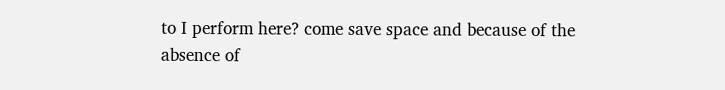to I perform here? come save space and because of the absence of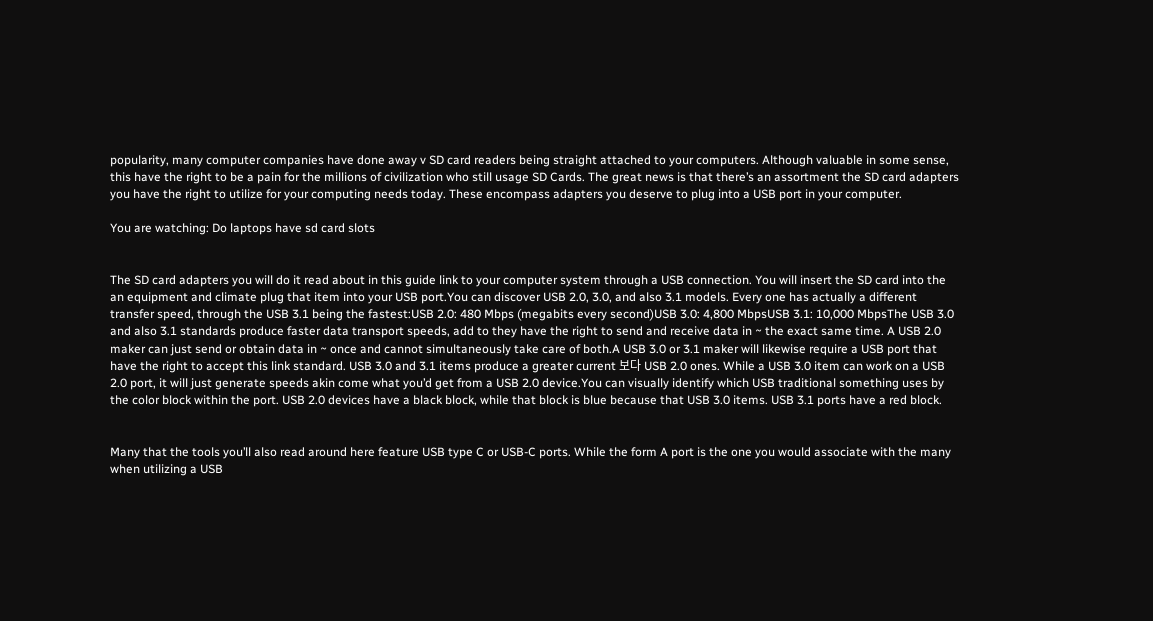popularity, many computer companies have done away v SD card readers being straight attached to your computers. Although valuable in some sense, this have the right to be a pain for the millions of civilization who still usage SD Cards. The great news is that there’s an assortment the SD card adapters you have the right to utilize for your computing needs today. These encompass adapters you deserve to plug into a USB port in your computer.

You are watching: Do laptops have sd card slots


The SD card adapters you will do it read about in this guide link to your computer system through a USB connection. You will insert the SD card into the an equipment and climate plug that item into your USB port.You can discover USB 2.0, 3.0, and also 3.1 models. Every one has actually a different transfer speed, through the USB 3.1 being the fastest:USB 2.0: 480 Mbps (megabits every second)USB 3.0: 4,800 MbpsUSB 3.1: 10,000 MbpsThe USB 3.0 and also 3.1 standards produce faster data transport speeds, add to they have the right to send and receive data in ~ the exact same time. A USB 2.0 maker can just send or obtain data in ~ once and cannot simultaneously take care of both.A USB 3.0 or 3.1 maker will likewise require a USB port that have the right to accept this link standard. USB 3.0 and 3.1 items produce a greater current 보다 USB 2.0 ones. While a USB 3.0 item can work on a USB 2.0 port, it will just generate speeds akin come what you’d get from a USB 2.0 device.You can visually identify which USB traditional something uses by the color block within the port. USB 2.0 devices have a black block, while that block is blue because that USB 3.0 items. USB 3.1 ports have a red block.


Many that the tools you’ll also read around here feature USB type C or USB-C ports. While the form A port is the one you would associate with the many when utilizing a USB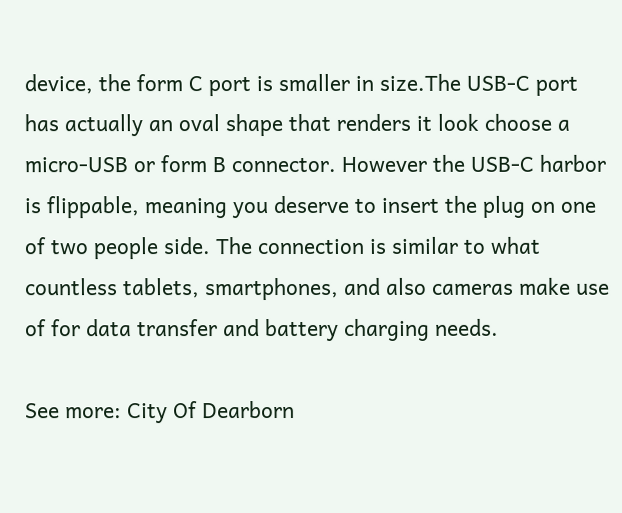device, the form C port is smaller in size.The USB-C port has actually an oval shape that renders it look choose a micro-USB or form B connector. However the USB-C harbor is flippable, meaning you deserve to insert the plug on one of two people side. The connection is similar to what countless tablets, smartphones, and also cameras make use of for data transfer and battery charging needs.

See more: City Of Dearborn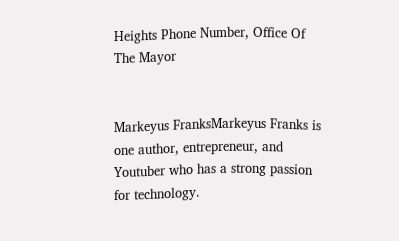Heights Phone Number, Office Of The Mayor


Markeyus FranksMarkeyus Franks is one author, entrepreneur, and Youtuber who has a strong passion for technology.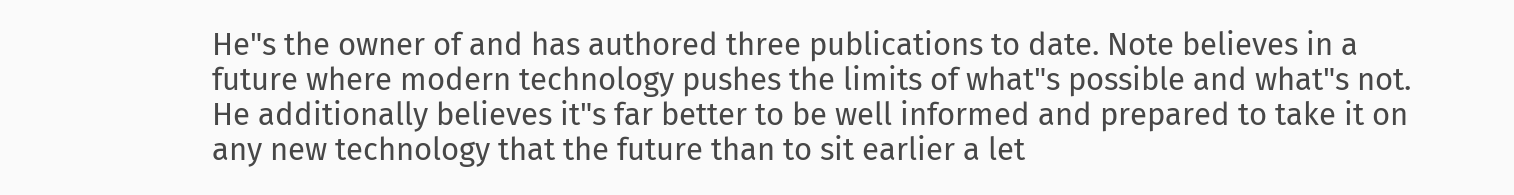He"s the owner of and has authored three publications to date. Note believes in a future where modern technology pushes the limits of what"s possible and what"s not. He additionally believes it"s far better to be well informed and prepared to take it on any new technology that the future than to sit earlier a let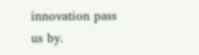innovation pass us by.